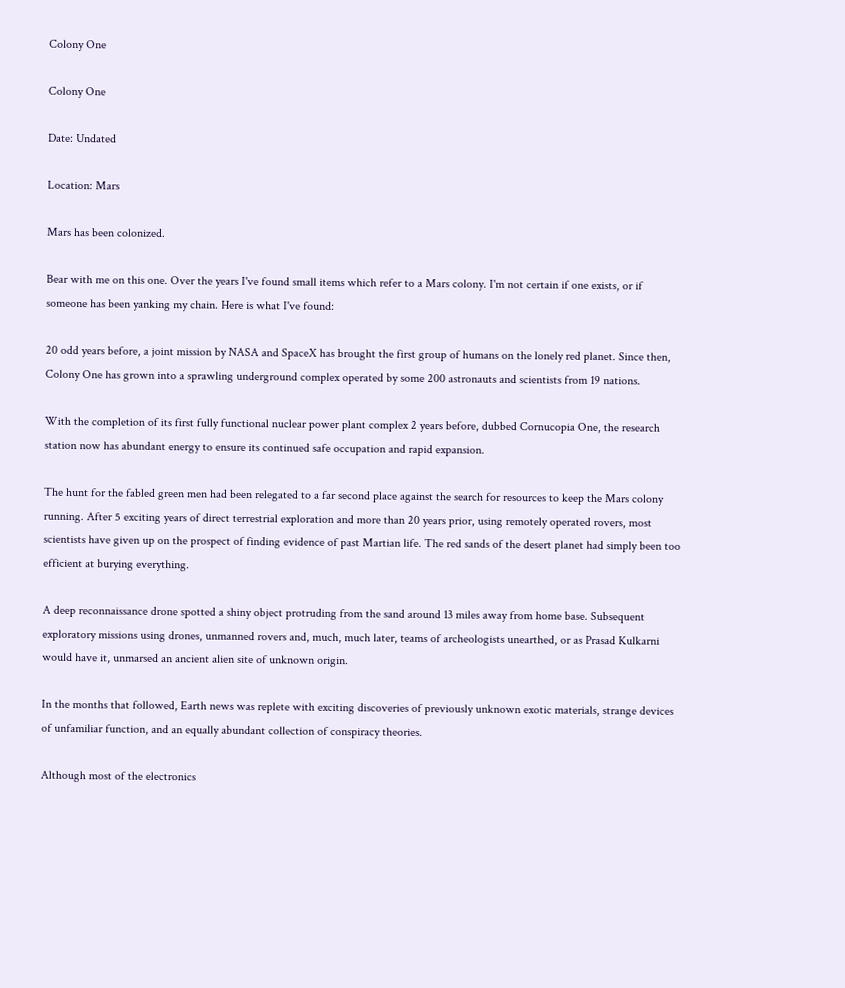Colony One

Colony One

Date: Undated

Location: Mars

Mars has been colonized.

Bear with me on this one. Over the years I've found small items which refer to a Mars colony. I'm not certain if one exists, or if someone has been yanking my chain. Here is what I've found:

20 odd years before, a joint mission by NASA and SpaceX has brought the first group of humans on the lonely red planet. Since then, Colony One has grown into a sprawling underground complex operated by some 200 astronauts and scientists from 19 nations.

With the completion of its first fully functional nuclear power plant complex 2 years before, dubbed Cornucopia One, the research station now has abundant energy to ensure its continued safe occupation and rapid expansion.

The hunt for the fabled green men had been relegated to a far second place against the search for resources to keep the Mars colony running. After 5 exciting years of direct terrestrial exploration and more than 20 years prior, using remotely operated rovers, most scientists have given up on the prospect of finding evidence of past Martian life. The red sands of the desert planet had simply been too efficient at burying everything.

A deep reconnaissance drone spotted a shiny object protruding from the sand around 13 miles away from home base. Subsequent exploratory missions using drones, unmanned rovers and, much, much later, teams of archeologists unearthed, or as Prasad Kulkarni would have it, unmarsed an ancient alien site of unknown origin.

In the months that followed, Earth news was replete with exciting discoveries of previously unknown exotic materials, strange devices of unfamiliar function, and an equally abundant collection of conspiracy theories.

Although most of the electronics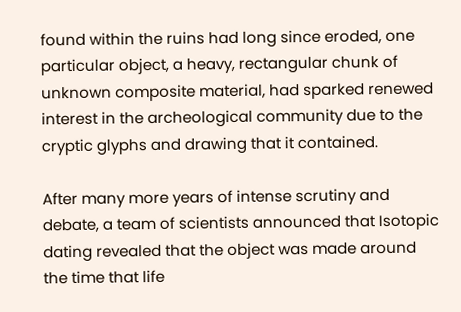found within the ruins had long since eroded, one particular object, a heavy, rectangular chunk of unknown composite material, had sparked renewed interest in the archeological community due to the cryptic glyphs and drawing that it contained.

After many more years of intense scrutiny and debate, a team of scientists announced that Isotopic dating revealed that the object was made around the time that life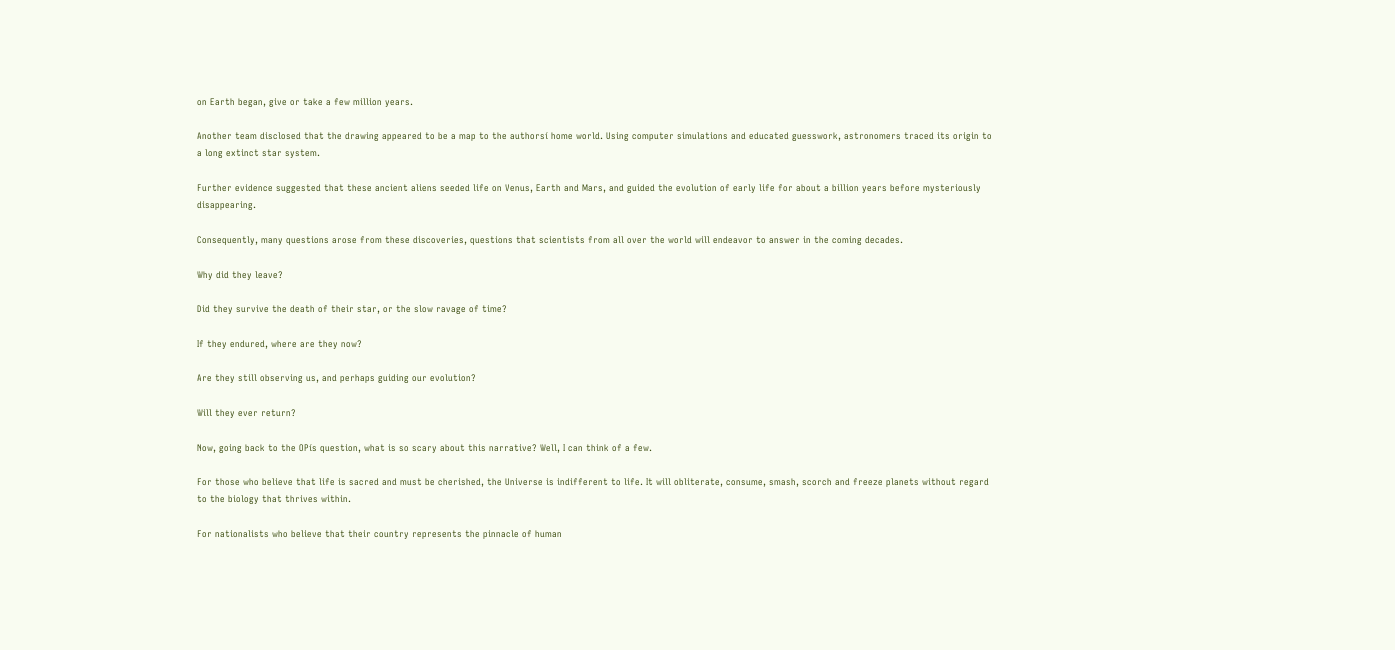on Earth began, give or take a few million years.

Another team disclosed that the drawing appeared to be a map to the authorsí home world. Using computer simulations and educated guesswork, astronomers traced its origin to a long extinct star system.

Further evidence suggested that these ancient aliens seeded life on Venus, Earth and Mars, and guided the evolution of early life for about a billion years before mysteriously disappearing.

Consequently, many questions arose from these discoveries, questions that scientists from all over the world will endeavor to answer in the coming decades.

Why did they leave?

Did they survive the death of their star, or the slow ravage of time?

If they endured, where are they now?

Are they still observing us, and perhaps guiding our evolution?

Will they ever return?

Now, going back to the OPís question, what is so scary about this narrative? Well, I can think of a few.

For those who believe that life is sacred and must be cherished, the Universe is indifferent to life. It will obliterate, consume, smash, scorch and freeze planets without regard to the biology that thrives within.

For nationalists who believe that their country represents the pinnacle of human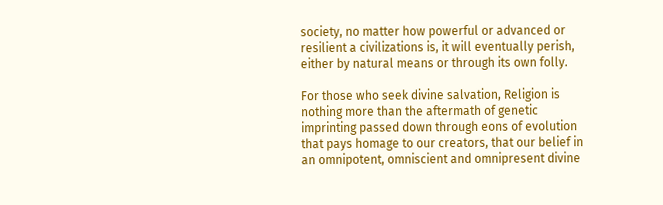society, no matter how powerful or advanced or resilient a civilizations is, it will eventually perish, either by natural means or through its own folly.

For those who seek divine salvation, Religion is nothing more than the aftermath of genetic imprinting passed down through eons of evolution that pays homage to our creators, that our belief in an omnipotent, omniscient and omnipresent divine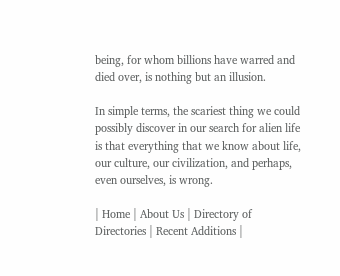being, for whom billions have warred and died over, is nothing but an illusion.

In simple terms, the scariest thing we could possibly discover in our search for alien life is that everything that we know about life, our culture, our civilization, and perhaps, even ourselves, is wrong.

| Home | About Us | Directory of Directories | Recent Additions |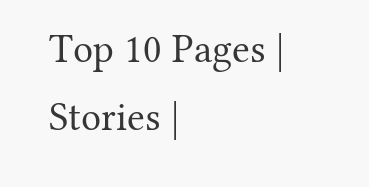Top 10 Pages | Stories |